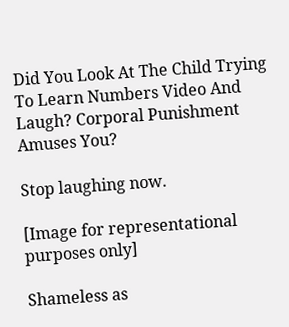Did You Look At The Child Trying To Learn Numbers Video And Laugh? Corporal Punishment Amuses You?

Stop laughing now.

[Image for representational purposes only]

Shameless as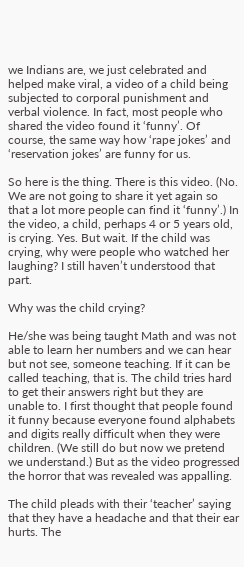we Indians are, we just celebrated and helped make viral, a video of a child being subjected to corporal punishment and verbal violence. In fact, most people who shared the video found it ‘funny’. Of course, the same way how ‘rape jokes’ and ‘reservation jokes’ are funny for us.

So here is the thing. There is this video. (No. We are not going to share it yet again so that a lot more people can find it ‘funny’.) In the video, a child, perhaps 4 or 5 years old, is crying. Yes. But wait. If the child was crying, why were people who watched her laughing? I still haven’t understood that part.

Why was the child crying?

He/she was being taught Math and was not able to learn her numbers and we can hear but not see, someone teaching. If it can be called teaching, that is. The child tries hard to get their answers right but they are unable to. I first thought that people found it funny because everyone found alphabets and digits really difficult when they were children. (We still do but now we pretend we understand.) But as the video progressed the horror that was revealed was appalling.

The child pleads with their ‘teacher’ saying that they have a headache and that their ear hurts. The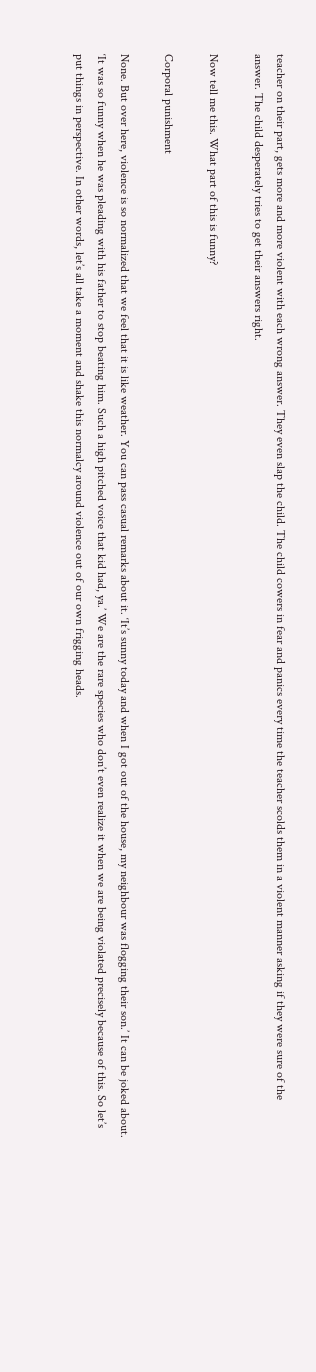teacher on their part, gets more and more violent with each wrong answer. They even slap the child. The child cowers in fear and panics every time the teacher scolds them in a violent manner asking if they were sure of the answer. The child desperately tries to get their answers right.

Now tell me this. What part of this is funny?

Corporal punishment

None. But over here, violence is so normalized that we feel that it is like weather. You can pass casual remarks about it. ‘It’s sunny today and when I got out of the house, my neighbour was flogging their son.’ It can be joked about. ‘It was so funny when he was pleading with his father to stop beating him. Such a high pitched voice that kid had, ya.’ We are the rare species who don’t even realize it when we are being violated precisely because of this. So let’s put things in perspective. In other words, let’s all take a moment and shake this normalcy around violence out of our own frigging heads.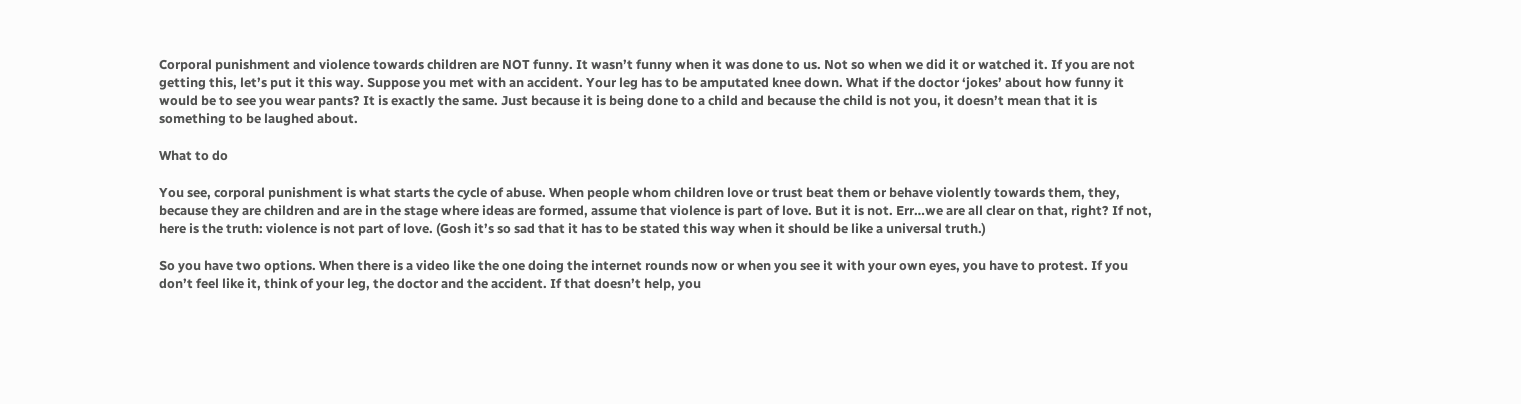Corporal punishment and violence towards children are NOT funny. It wasn’t funny when it was done to us. Not so when we did it or watched it. If you are not getting this, let’s put it this way. Suppose you met with an accident. Your leg has to be amputated knee down. What if the doctor ‘jokes’ about how funny it would be to see you wear pants? It is exactly the same. Just because it is being done to a child and because the child is not you, it doesn’t mean that it is something to be laughed about.

What to do

You see, corporal punishment is what starts the cycle of abuse. When people whom children love or trust beat them or behave violently towards them, they, because they are children and are in the stage where ideas are formed, assume that violence is part of love. But it is not. Err…we are all clear on that, right? If not, here is the truth: violence is not part of love. (Gosh it’s so sad that it has to be stated this way when it should be like a universal truth.)

So you have two options. When there is a video like the one doing the internet rounds now or when you see it with your own eyes, you have to protest. If you don’t feel like it, think of your leg, the doctor and the accident. If that doesn’t help, you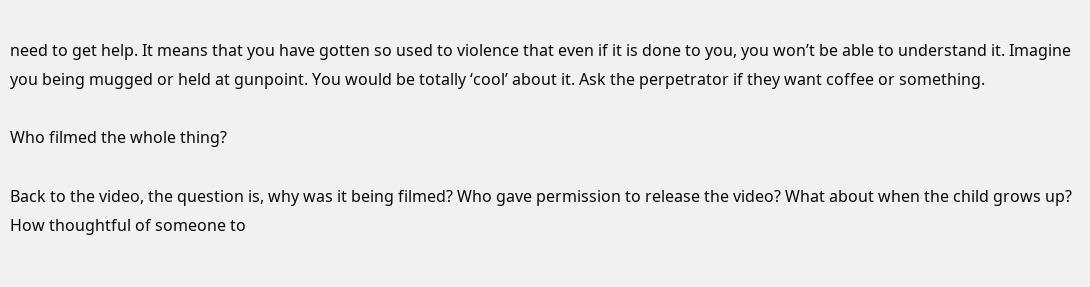need to get help. It means that you have gotten so used to violence that even if it is done to you, you won’t be able to understand it. Imagine you being mugged or held at gunpoint. You would be totally ‘cool’ about it. Ask the perpetrator if they want coffee or something.

Who filmed the whole thing?

Back to the video, the question is, why was it being filmed? Who gave permission to release the video? What about when the child grows up? How thoughtful of someone to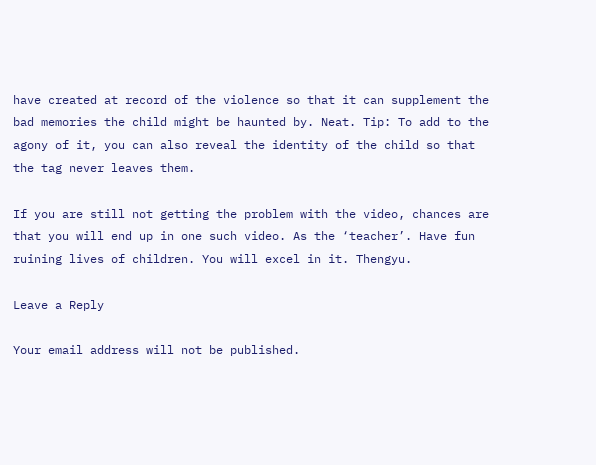have created at record of the violence so that it can supplement the bad memories the child might be haunted by. Neat. Tip: To add to the agony of it, you can also reveal the identity of the child so that the tag never leaves them.

If you are still not getting the problem with the video, chances are that you will end up in one such video. As the ‘teacher’. Have fun ruining lives of children. You will excel in it. Thengyu.

Leave a Reply

Your email address will not be published.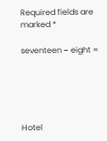Required fields are marked *

seventeen − eight =





Hotel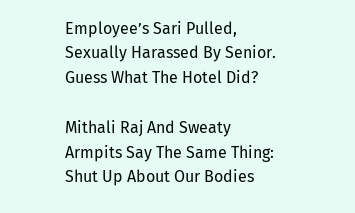Employee’s Sari Pulled, Sexually Harassed By Senior. Guess What The Hotel Did?

Mithali Raj And Sweaty Armpits Say The Same Thing: Shut Up About Our Bodies